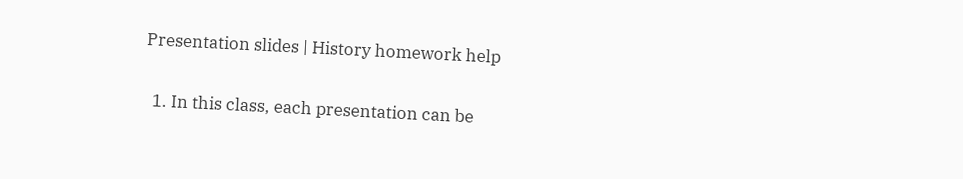Presentation slides | History homework help

  1. In this class, each presentation can be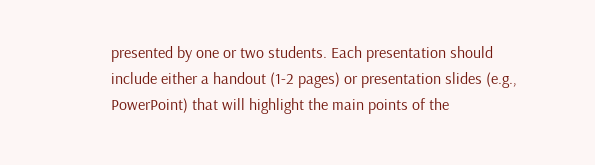presented by one or two students. Each presentation should include either a handout (1-2 pages) or presentation slides (e.g., PowerPoint) that will highlight the main points of the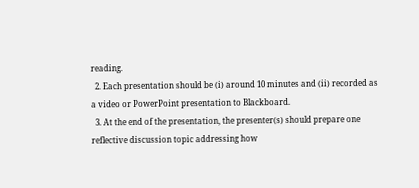reading.
  2. Each presentation should be (i) around 10 minutes and (ii) recorded as a video or PowerPoint presentation to Blackboard.
  3. At the end of the presentation, the presenter(s) should prepare one reflective discussion topic addressing how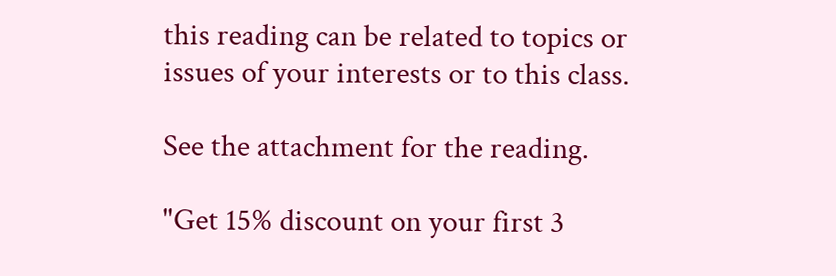this reading can be related to topics or issues of your interests or to this class.

See the attachment for the reading.

"Get 15% discount on your first 3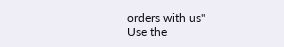orders with us"
Use the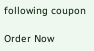following coupon

Order Now